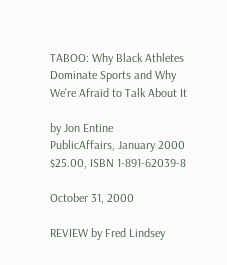TABOO: Why Black Athletes Dominate Sports and Why We're Afraid to Talk About It

by Jon Entine
PublicAffairs, January 2000
$25.00, ISBN 1-891-62039-8

October 31, 2000

REVIEW by Fred Lindsey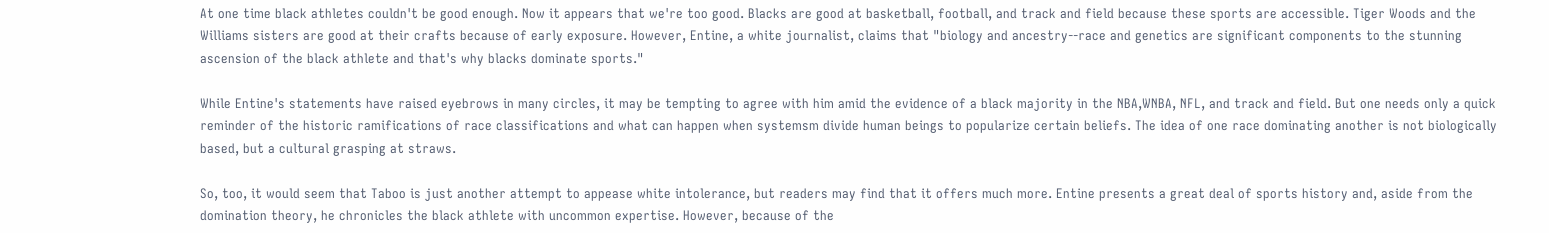At one time black athletes couldn't be good enough. Now it appears that we're too good. Blacks are good at basketball, football, and track and field because these sports are accessible. Tiger Woods and the Williams sisters are good at their crafts because of early exposure. However, Entine, a white journalist, claims that "biology and ancestry--race and genetics are significant components to the stunning ascension of the black athlete and that's why blacks dominate sports."

While Entine's statements have raised eyebrows in many circles, it may be tempting to agree with him amid the evidence of a black majority in the NBA,WNBA, NFL, and track and field. But one needs only a quick reminder of the historic ramifications of race classifications and what can happen when systemsm divide human beings to popularize certain beliefs. The idea of one race dominating another is not biologically based, but a cultural grasping at straws.

So, too, it would seem that Taboo is just another attempt to appease white intolerance, but readers may find that it offers much more. Entine presents a great deal of sports history and, aside from the domination theory, he chronicles the black athlete with uncommon expertise. However, because of the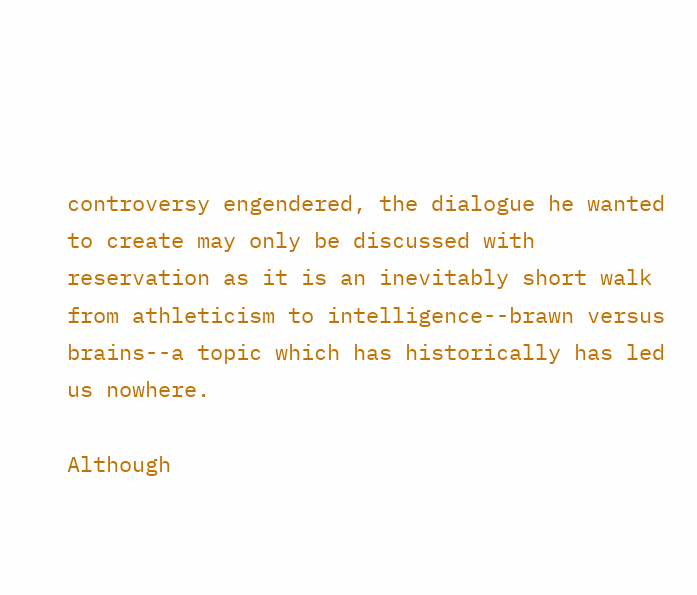controversy engendered, the dialogue he wanted to create may only be discussed with reservation as it is an inevitably short walk from athleticism to intelligence--brawn versus brains--a topic which has historically has led us nowhere.

Although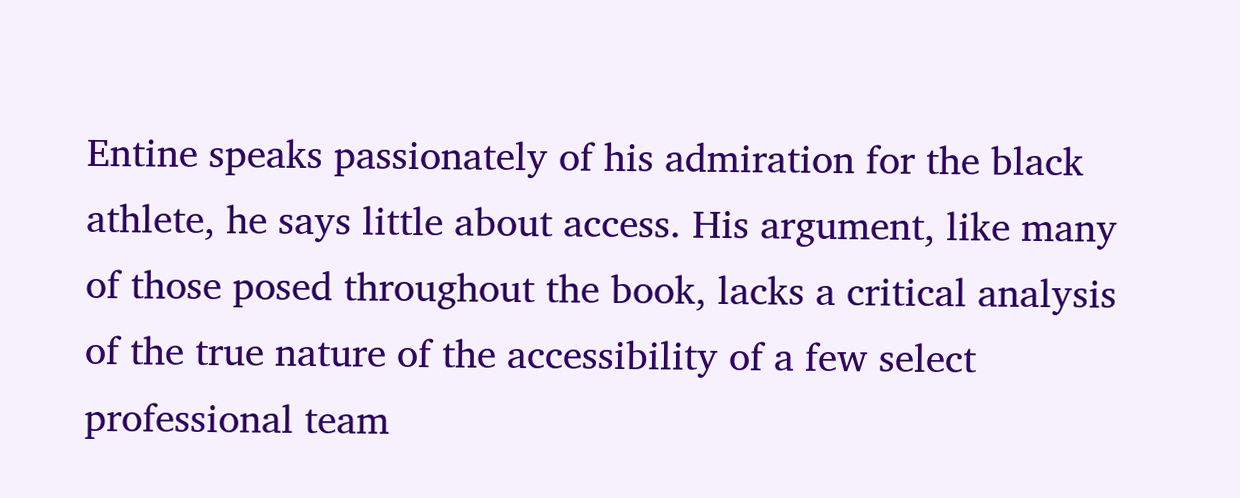Entine speaks passionately of his admiration for the black athlete, he says little about access. His argument, like many of those posed throughout the book, lacks a critical analysis of the true nature of the accessibility of a few select professional team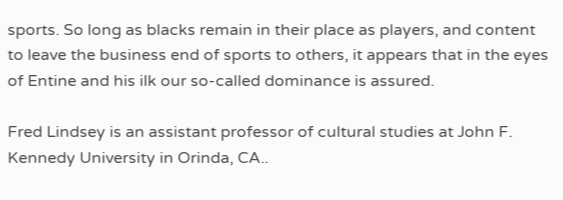sports. So long as blacks remain in their place as players, and content to leave the business end of sports to others, it appears that in the eyes of Entine and his ilk our so-called dominance is assured.

Fred Lindsey is an assistant professor of cultural studies at John F. Kennedy University in Orinda, CA..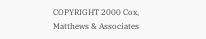COPYRIGHT 2000 Cox, Matthews & Associates